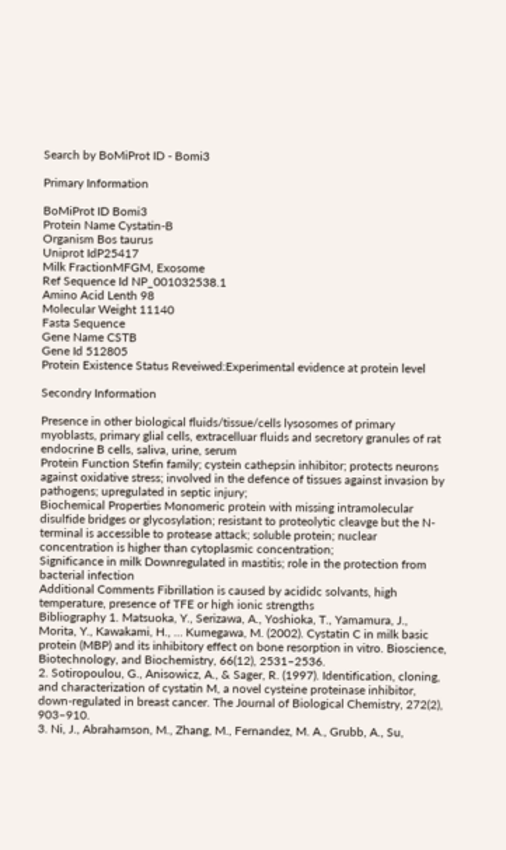Search by BoMiProt ID - Bomi3

Primary Information

BoMiProt ID Bomi3
Protein Name Cystatin-B
Organism Bos taurus
Uniprot IdP25417
Milk FractionMFGM, Exosome
Ref Sequence Id NP_001032538.1
Amino Acid Lenth 98
Molecular Weight 11140
Fasta Sequence
Gene Name CSTB
Gene Id 512805
Protein Existence Status Reveiwed:Experimental evidence at protein level

Secondry Information

Presence in other biological fluids/tissue/cells lysosomes of primary myoblasts, primary glial cells, extracelluar fluids and secretory granules of rat endocrine B cells, saliva, urine, serum
Protein Function Stefin family; cystein cathepsin inhibitor; protects neurons against oxidative stress; involved in the defence of tissues against invasion by pathogens; upregulated in septic injury;
Biochemical Properties Monomeric protein with missing intramolecular disulfide bridges or glycosylation; resistant to proteolytic cleavge but the N-terminal is accessible to protease attack; soluble protein; nuclear concentration is higher than cytoplasmic concentration;
Significance in milk Downregulated in mastitis; role in the protection from bacterial infection
Additional Comments Fibrillation is caused by acididc solvants, high temperature, presence of TFE or high ionic strengths
Bibliography 1. Matsuoka, Y., Serizawa, A., Yoshioka, T., Yamamura, J., Morita, Y., Kawakami, H., … Kumegawa, M. (2002). Cystatin C in milk basic protein (MBP) and its inhibitory effect on bone resorption in vitro. Bioscience, Biotechnology, and Biochemistry, 66(12), 2531–2536.
2. Sotiropoulou, G., Anisowicz, A., & Sager, R. (1997). Identification, cloning, and characterization of cystatin M, a novel cysteine proteinase inhibitor, down-regulated in breast cancer. The Journal of Biological Chemistry, 272(2), 903–910.
3. Ni, J., Abrahamson, M., Zhang, M., Fernandez, M. A., Grubb, A., Su,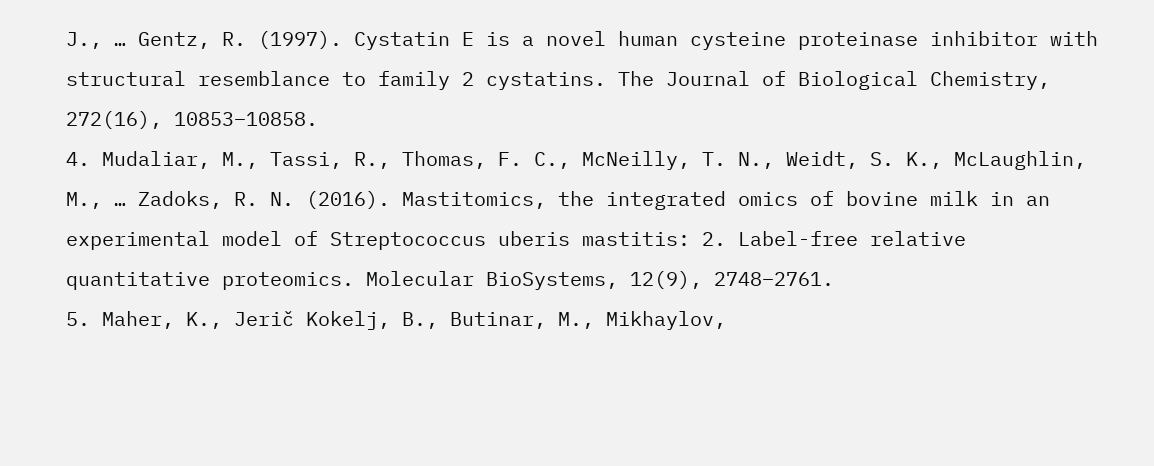J., … Gentz, R. (1997). Cystatin E is a novel human cysteine proteinase inhibitor with structural resemblance to family 2 cystatins. The Journal of Biological Chemistry, 272(16), 10853–10858.
4. Mudaliar, M., Tassi, R., Thomas, F. C., McNeilly, T. N., Weidt, S. K., McLaughlin, M., … Zadoks, R. N. (2016). Mastitomics, the integrated omics of bovine milk in an experimental model of Streptococcus uberis mastitis: 2. Label-free relative quantitative proteomics. Molecular BioSystems, 12(9), 2748–2761.
5. Maher, K., Jerič Kokelj, B., Butinar, M., Mikhaylov,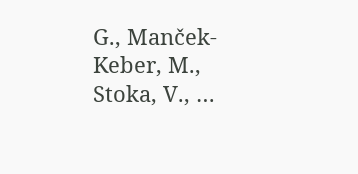G., Manček-Keber, M., Stoka, V., …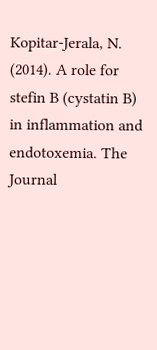Kopitar-Jerala, N. (2014). A role for stefin B (cystatin B) in inflammation and endotoxemia. The Journal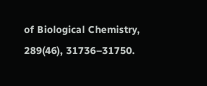of Biological Chemistry, 289(46), 31736–31750.